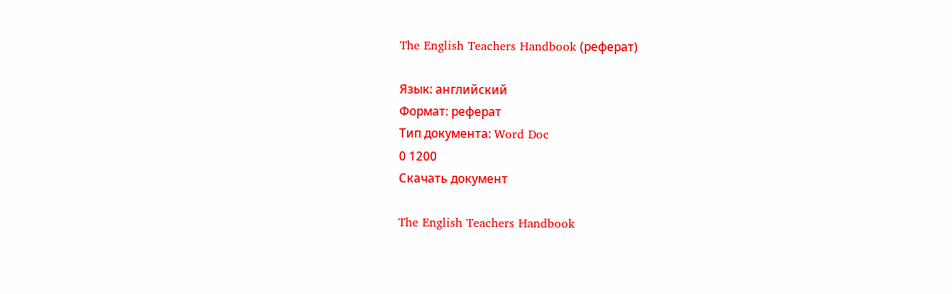The English Teachers Handbook (реферат)

Язык: английский
Формат: реферат
Тип документа: Word Doc
0 1200
Скачать документ

The English Teachers Handbook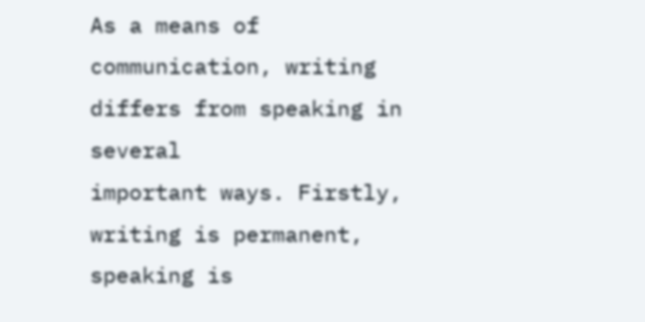As a means of communication, writing differs from speaking in several
important ways. Firstly, writing is permanent, speaking is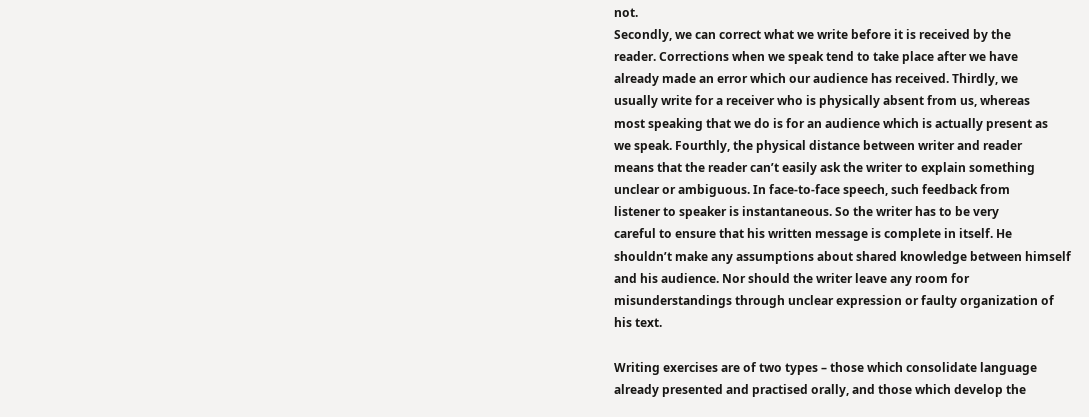not.
Secondly, we can correct what we write before it is received by the
reader. Corrections when we speak tend to take place after we have
already made an error which our audience has received. Thirdly, we
usually write for a receiver who is physically absent from us, whereas
most speaking that we do is for an audience which is actually present as
we speak. Fourthly, the physical distance between writer and reader
means that the reader can’t easily ask the writer to explain something
unclear or ambiguous. In face-to-face speech, such feedback from
listener to speaker is instantaneous. So the writer has to be very
careful to ensure that his written message is complete in itself. He
shouldn’t make any assumptions about shared knowledge between himself
and his audience. Nor should the writer leave any room for
misunderstandings through unclear expression or faulty organization of
his text.

Writing exercises are of two types – those which consolidate language
already presented and practised orally, and those which develop the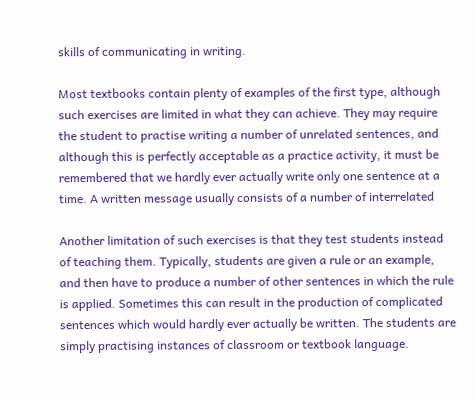skills of communicating in writing.

Most textbooks contain plenty of examples of the first type, although
such exercises are limited in what they can achieve. They may require
the student to practise writing a number of unrelated sentences, and
although this is perfectly acceptable as a practice activity, it must be
remembered that we hardly ever actually write only one sentence at a
time. A written message usually consists of a number of interrelated

Another limitation of such exercises is that they test students instead
of teaching them. Typically, students are given a rule or an example,
and then have to produce a number of other sentences in which the rule
is applied. Sometimes this can result in the production of complicated
sentences which would hardly ever actually be written. The students are
simply practising instances of classroom or textbook language.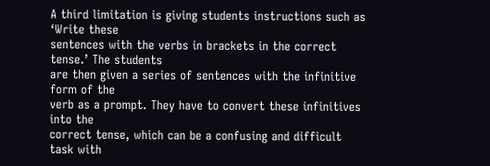A third limitation is giving students instructions such as ‘Write these
sentences with the verbs in brackets in the correct tense.’ The students
are then given a series of sentences with the infinitive form of the
verb as a prompt. They have to convert these infinitives into the
correct tense, which can be a confusing and difficult task with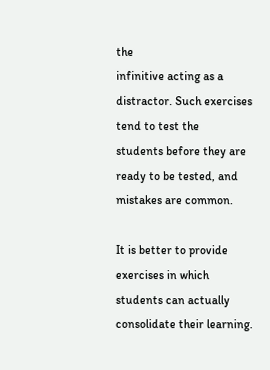the
infinitive acting as a distractor. Such exercises tend to test the
students before they are ready to be tested, and mistakes are common.

It is better to provide exercises in which students can actually
consolidate their learning.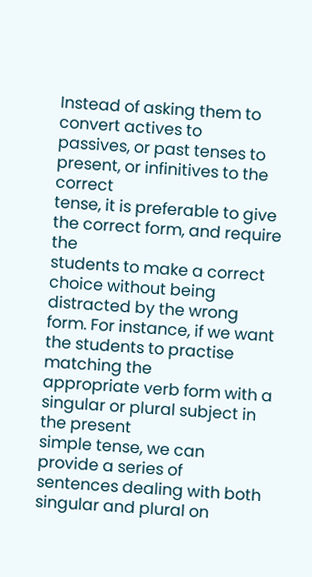Instead of asking them to convert actives to
passives, or past tenses to present, or infinitives to the correct
tense, it is preferable to give the correct form, and require the
students to make a correct choice without being distracted by the wrong
form. For instance, if we want the students to practise matching the
appropriate verb form with a singular or plural subject in the present
simple tense, we can provide a series of sentences dealing with both
singular and plural on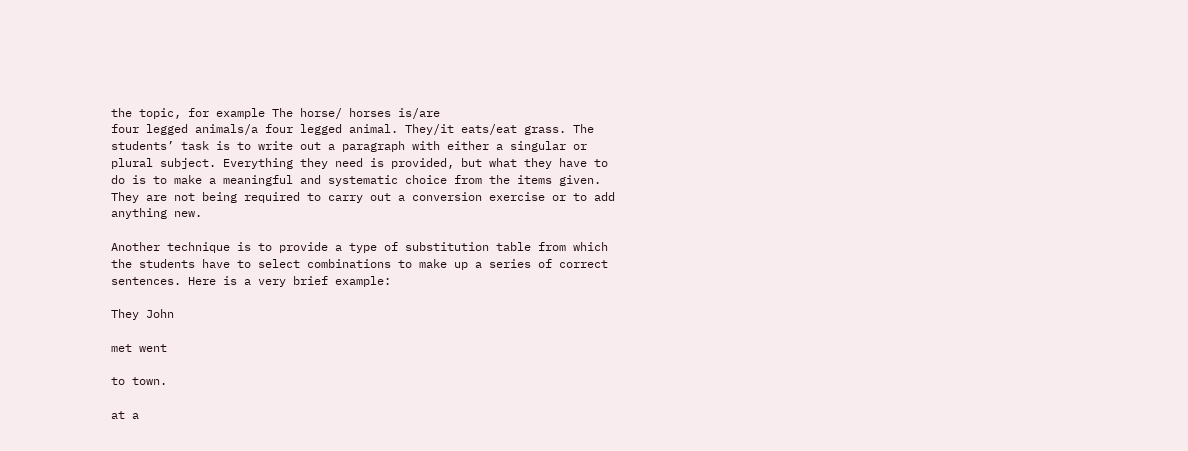the topic, for example The horse/ horses is/are
four legged animals/a four legged animal. They/it eats/eat grass. The
students’ task is to write out a paragraph with either a singular or
plural subject. Everything they need is provided, but what they have to
do is to make a meaningful and systematic choice from the items given.
They are not being required to carry out a conversion exercise or to add
anything new.

Another technique is to provide a type of substitution table from which
the students have to select combinations to make up a series of correct
sentences. Here is a very brief example:

They John

met went

to town.

at a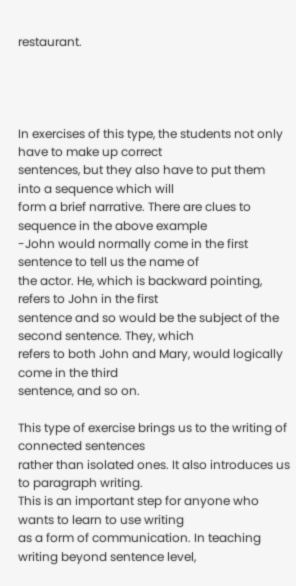restaurant.




In exercises of this type, the students not only have to make up correct
sentences, but they also have to put them into a sequence which will
form a brief narrative. There are clues to sequence in the above example
-John would normally come in the first sentence to tell us the name of
the actor. He, which is backward pointing, refers to John in the first
sentence and so would be the subject of the second sentence. They, which
refers to both John and Mary, would logically come in the third
sentence, and so on.

This type of exercise brings us to the writing of connected sentences
rather than isolated ones. It also introduces us to paragraph writing.
This is an important step for anyone who wants to learn to use writing
as a form of communication. In teaching writing beyond sentence level,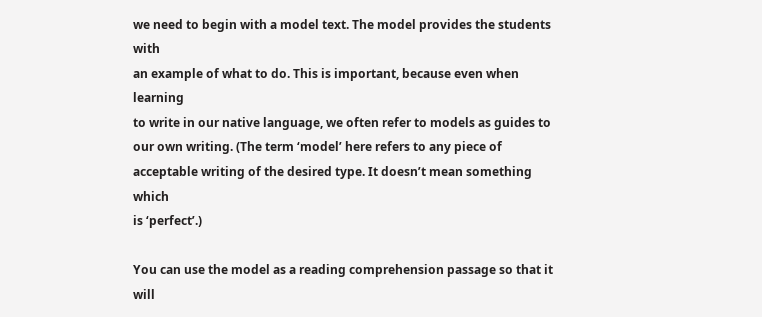we need to begin with a model text. The model provides the students with
an example of what to do. This is important, because even when learning
to write in our native language, we often refer to models as guides to
our own writing. (The term ‘model’ here refers to any piece of
acceptable writing of the desired type. It doesn’t mean something which
is ‘perfect’.)

You can use the model as a reading comprehension passage so that it will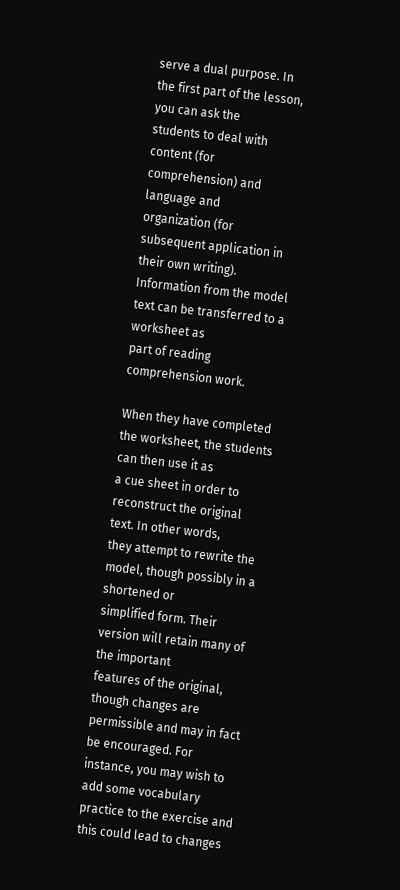serve a dual purpose. In the first part of the lesson, you can ask the
students to deal with content (for comprehension) and language and
organization (for subsequent application in their own writing).
Information from the model text can be transferred to a worksheet as
part of reading comprehension work.

When they have completed the worksheet, the students can then use it as
a cue sheet in order to reconstruct the original text. In other words,
they attempt to rewrite the model, though possibly in a shortened or
simplified form. Their version will retain many of the important
features of the original, though changes are permissible and may in fact
be encouraged. For instance, you may wish to add some vocabulary
practice to the exercise and this could lead to changes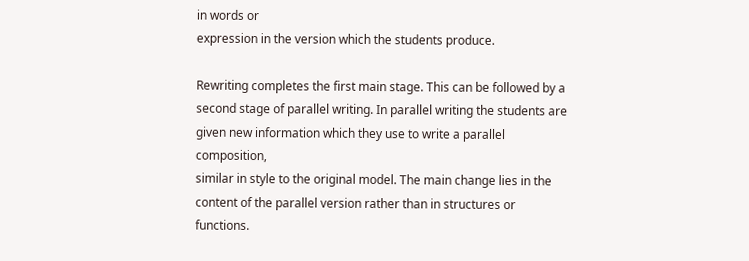in words or
expression in the version which the students produce.

Rewriting completes the first main stage. This can be followed by a
second stage of parallel writing. In parallel writing the students are
given new information which they use to write a parallel composition,
similar in style to the original model. The main change lies in the
content of the parallel version rather than in structures or functions.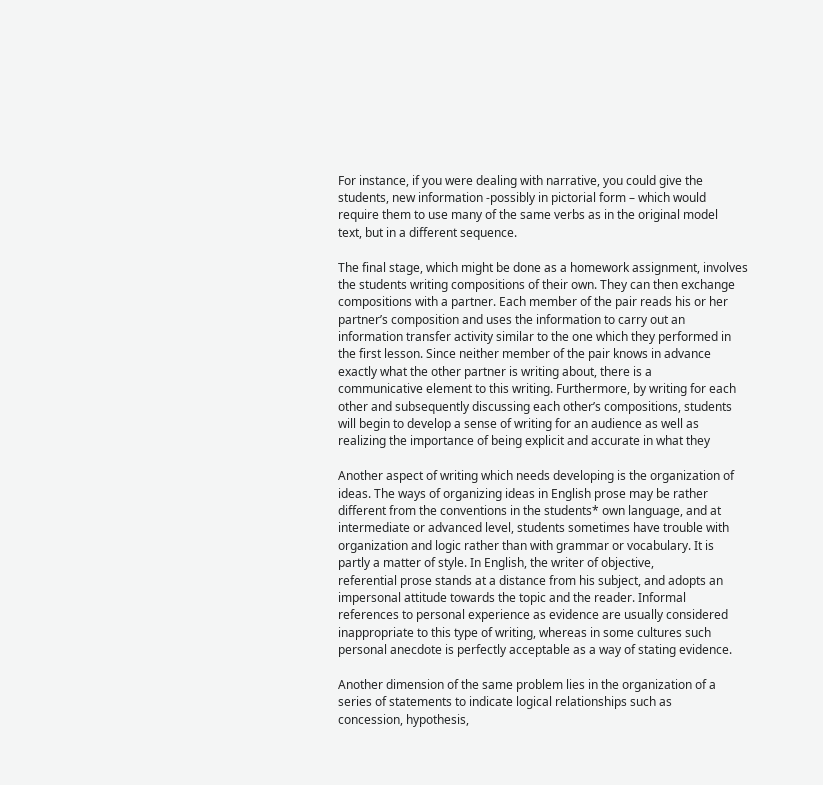For instance, if you were dealing with narrative, you could give the
students, new information -possibly in pictorial form – which would
require them to use many of the same verbs as in the original model
text, but in a different sequence.

The final stage, which might be done as a homework assignment, involves
the students writing compositions of their own. They can then exchange
compositions with a partner. Each member of the pair reads his or her
partner’s composition and uses the information to carry out an
information transfer activity similar to the one which they performed in
the first lesson. Since neither member of the pair knows in advance
exactly what the other partner is writing about, there is a
communicative element to this writing. Furthermore, by writing for each
other and subsequently discussing each other’s compositions, students
will begin to develop a sense of writing for an audience as well as
realizing the importance of being explicit and accurate in what they

Another aspect of writing which needs developing is the organization of
ideas. The ways of organizing ideas in English prose may be rather
different from the conventions in the students* own language, and at
intermediate or advanced level, students sometimes have trouble with
organization and logic rather than with grammar or vocabulary. It is
partly a matter of style. In English, the writer of objective,
referential prose stands at a distance from his subject, and adopts an
impersonal attitude towards the topic and the reader. Informal
references to personal experience as evidence are usually considered
inappropriate to this type of writing, whereas in some cultures such
personal anecdote is perfectly acceptable as a way of stating evidence.

Another dimension of the same problem lies in the organization of a
series of statements to indicate logical relationships such as
concession, hypothesis,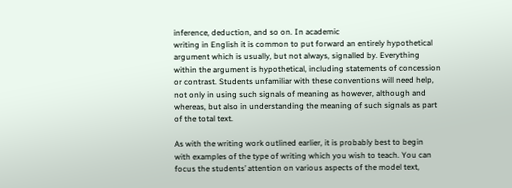inference, deduction, and so on. In academic
writing in English it is common to put forward an entirely hypothetical
argument which is usually, but not always, signalled by. Everything
within the argument is hypothetical, including statements of concession
or contrast. Students unfamiliar with these conventions will need help,
not only in using such signals of meaning as however, although and
whereas, but also in understanding the meaning of such signals as part
of the total text.

As with the writing work outlined earlier, it is probably best to begin
with examples of the type of writing which you wish to teach. You can
focus the students’ attention on various aspects of the model text,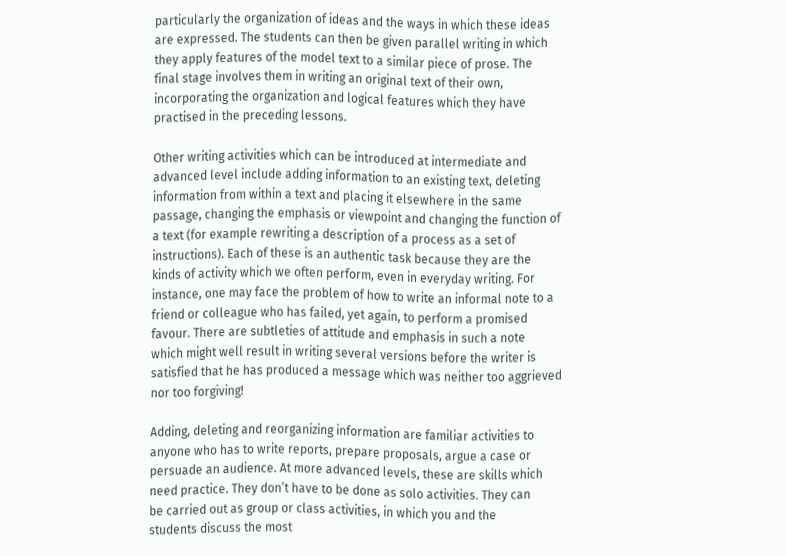particularly the organization of ideas and the ways in which these ideas
are expressed. The students can then be given parallel writing in which
they apply features of the model text to a similar piece of prose. The
final stage involves them in writing an original text of their own,
incorporating the organization and logical features which they have
practised in the preceding lessons.

Other writing activities which can be introduced at intermediate and
advanced level include adding information to an existing text, deleting
information from within a text and placing it elsewhere in the same
passage, changing the emphasis or viewpoint and changing the function of
a text (for example rewriting a description of a process as a set of
instructions). Each of these is an authentic task because they are the
kinds of activity which we often perform, even in everyday writing. For
instance, one may face the problem of how to write an informal note to a
friend or colleague who has failed, yet again, to perform a promised
favour. There are subtleties of attitude and emphasis in such a note
which might well result in writing several versions before the writer is
satisfied that he has produced a message which was neither too aggrieved
nor too forgiving!

Adding, deleting and reorganizing information are familiar activities to
anyone who has to write reports, prepare proposals, argue a case or
persuade an audience. At more advanced levels, these are skills which
need practice. They don’t have to be done as solo activities. They can
be carried out as group or class activities, in which you and the
students discuss the most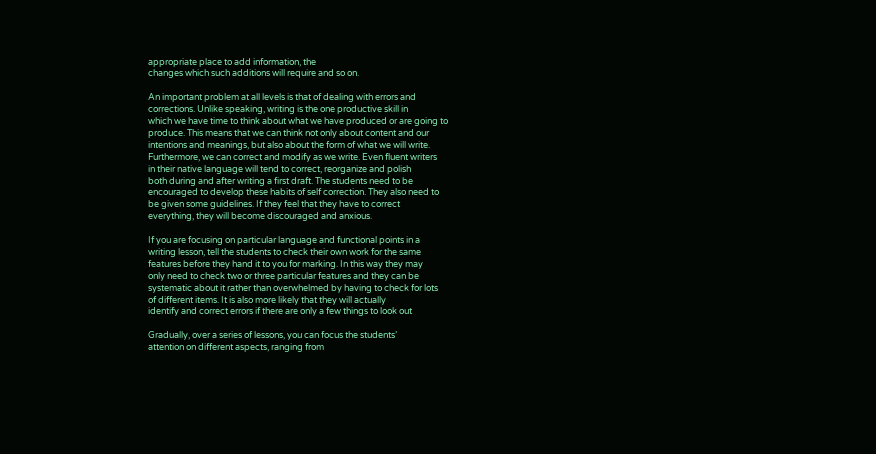appropriate place to add information, the
changes which such additions will require and so on.

An important problem at all levels is that of dealing with errors and
corrections. Unlike speaking, writing is the one productive skill in
which we have time to think about what we have produced or are going to
produce. This means that we can think not only about content and our
intentions and meanings, but also about the form of what we will write.
Furthermore, we can correct and modify as we write. Even fluent writers
in their native language will tend to correct, reorganize and polish
both during and after writing a first draft. The students need to be
encouraged to develop these habits of self correction. They also need to
be given some guidelines. If they feel that they have to correct
everything, they will become discouraged and anxious.

If you are focusing on particular language and functional points in a
writing lesson, tell the students to check their own work for the same
features before they hand it to you for marking. In this way they may
only need to check two or three particular features and they can be
systematic about it rather than overwhelmed by having to check for lots
of different items. It is also more likely that they will actually
identify and correct errors if there are only a few things to look out

Gradually, over a series of lessons, you can focus the students’
attention on different aspects, ranging from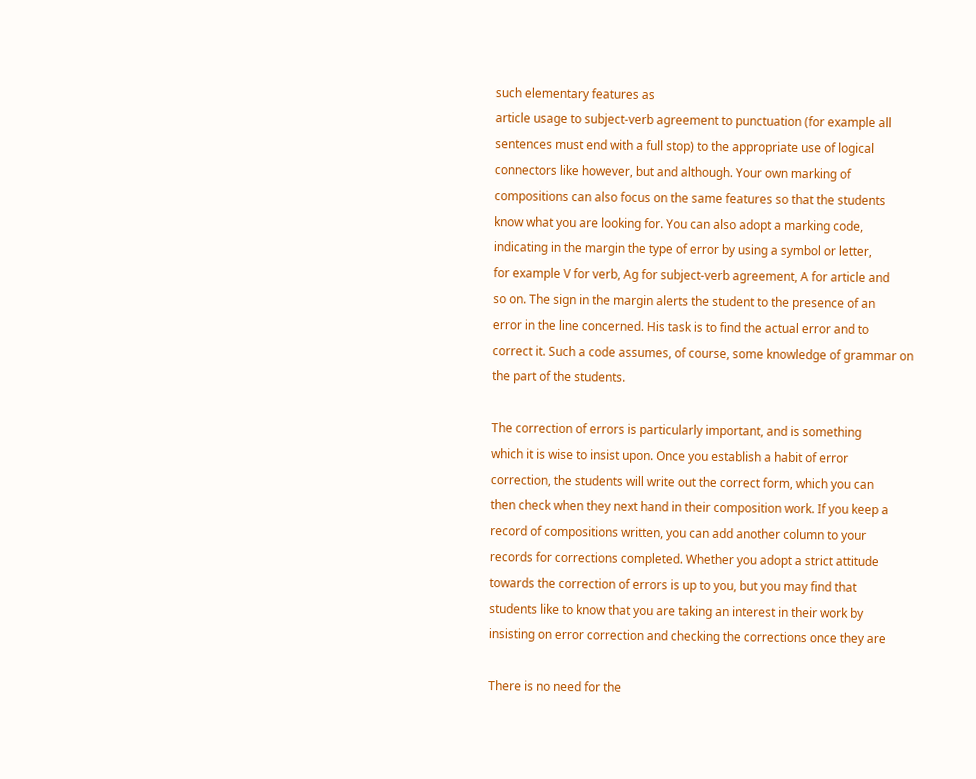such elementary features as
article usage to subject-verb agreement to punctuation (for example all
sentences must end with a full stop) to the appropriate use of logical
connectors like however, but and although. Your own marking of
compositions can also focus on the same features so that the students
know what you are looking for. You can also adopt a marking code,
indicating in the margin the type of error by using a symbol or letter,
for example V for verb, Ag for subject-verb agreement, A for article and
so on. The sign in the margin alerts the student to the presence of an
error in the line concerned. His task is to find the actual error and to
correct it. Such a code assumes, of course, some knowledge of grammar on
the part of the students.

The correction of errors is particularly important, and is something
which it is wise to insist upon. Once you establish a habit of error
correction, the students will write out the correct form, which you can
then check when they next hand in their composition work. If you keep a
record of compositions written, you can add another column to your
records for corrections completed. Whether you adopt a strict attitude
towards the correction of errors is up to you, but you may find that
students like to know that you are taking an interest in their work by
insisting on error correction and checking the corrections once they are

There is no need for the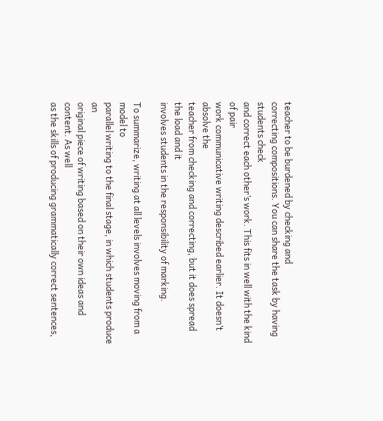teacher to be burdened by checking and
correcting compositions. You can share the task by having students check
and correct each other’s work. This fits in well with the kind of pair
work communicative writing described earlier. It doesn’t absolve the
teacher from checking and correcting, but it does spread the load and it
involves students in the responsibility of marking.

To summarize, writing at all levels involves moving from a model to
parallel writing to the final stage, in which students produce an
original piece of writing based on their own ideas and content. As well
as the skills of producing grammatically correct sentences,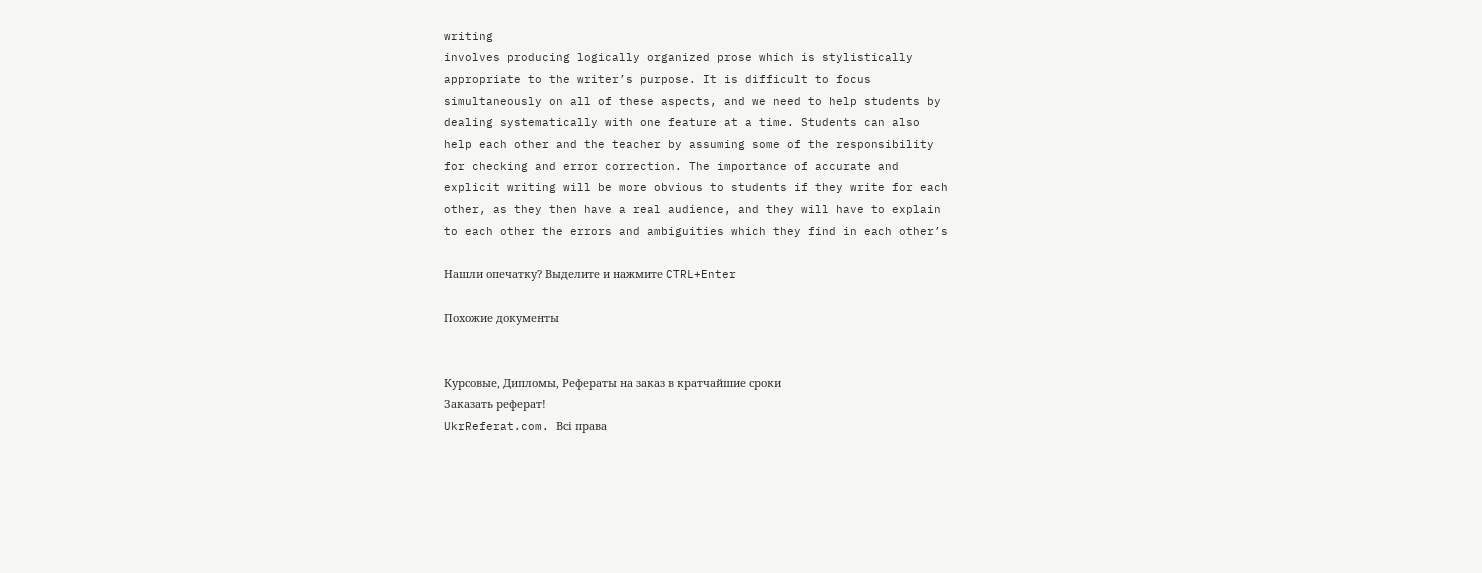writing
involves producing logically organized prose which is stylistically
appropriate to the writer’s purpose. It is difficult to focus
simultaneously on all of these aspects, and we need to help students by
dealing systematically with one feature at a time. Students can also
help each other and the teacher by assuming some of the responsibility
for checking and error correction. The importance of accurate and
explicit writing will be more obvious to students if they write for each
other, as they then have a real audience, and they will have to explain
to each other the errors and ambiguities which they find in each other’s

Нашли опечатку? Выделите и нажмите CTRL+Enter

Похожие документы


Курсовые, Дипломы, Рефераты на заказ в кратчайшие сроки
Заказать реферат!
UkrReferat.com. Всі права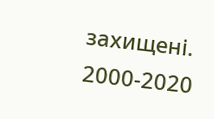захищені. 2000-2020